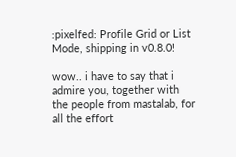:pixelfed: Profile Grid or List Mode, shipping in v0.8.0!

wow.. i have to say that i admire you, together with the people from mastalab, for all the effort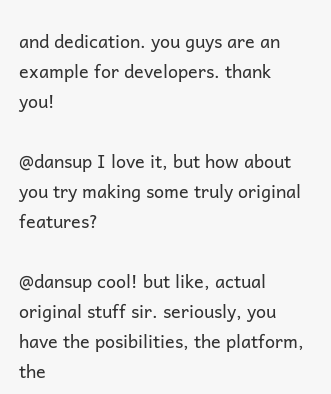and dedication. you guys are an example for developers. thank you!

@dansup I love it, but how about you try making some truly original features?

@dansup cool! but like, actual original stuff sir. seriously, you have the posibilities, the platform, the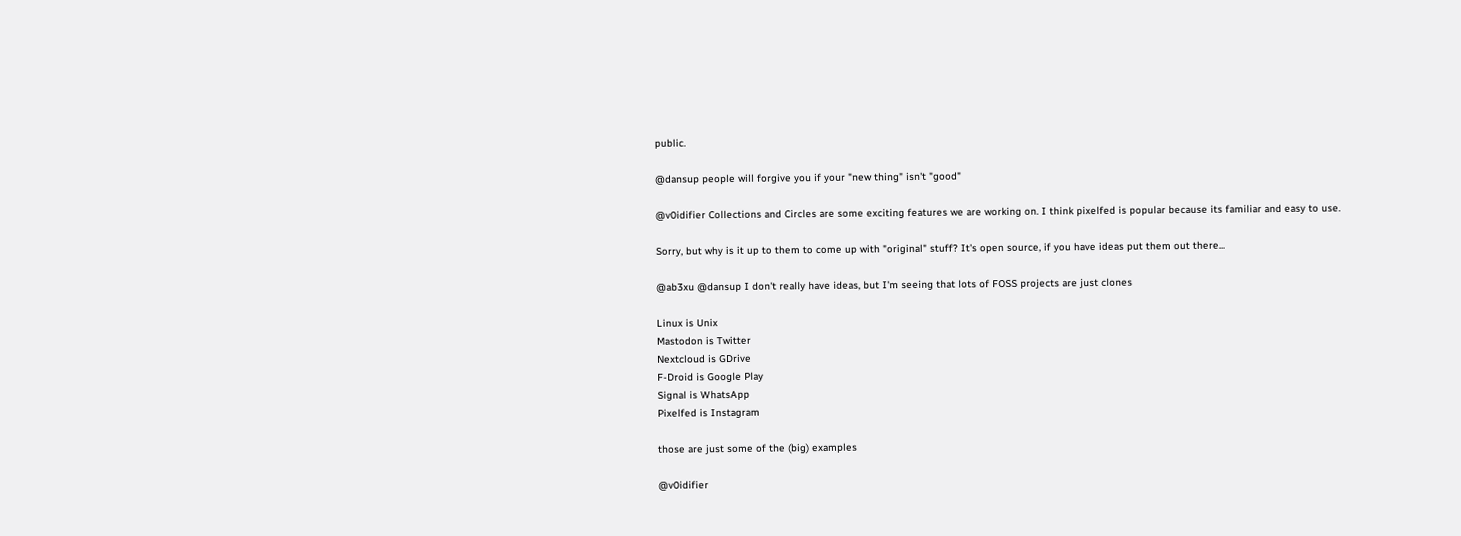public.

@dansup people will forgive you if your "new thing" isn't "good"

@v0idifier Collections and Circles are some exciting features we are working on. I think pixelfed is popular because its familiar and easy to use.

Sorry, but why is it up to them to come up with "original" stuff? It's open source, if you have ideas put them out there...

@ab3xu @dansup I don't really have ideas, but I'm seeing that lots of FOSS projects are just clones

Linux is Unix
Mastodon is Twitter
Nextcloud is GDrive
F-Droid is Google Play
Signal is WhatsApp
Pixelfed is Instagram

those are just some of the (big) examples

@v0idifier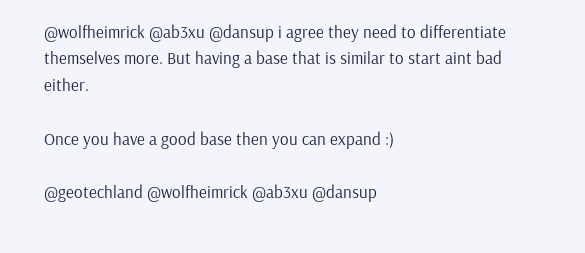@wolfheimrick @ab3xu @dansup i agree they need to differentiate themselves more. But having a base that is similar to start aint bad either.

Once you have a good base then you can expand :)

@geotechland @wolfheimrick @ab3xu @dansup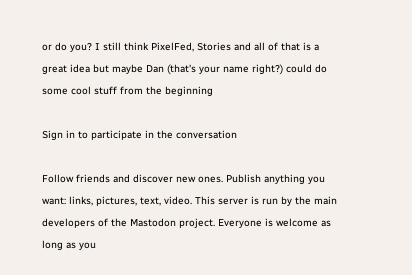or do you? I still think PixelFed, Stories and all of that is a great idea but maybe Dan (that's your name right?) could do some cool stuff from the beginning

Sign in to participate in the conversation

Follow friends and discover new ones. Publish anything you want: links, pictures, text, video. This server is run by the main developers of the Mastodon project. Everyone is welcome as long as you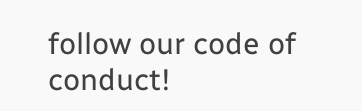follow our code of conduct!